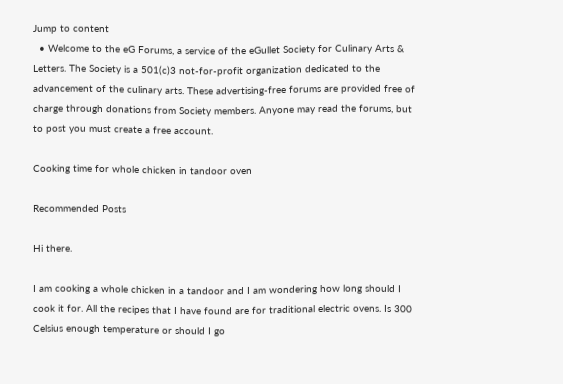Jump to content
  • Welcome to the eG Forums, a service of the eGullet Society for Culinary Arts & Letters. The Society is a 501(c)3 not-for-profit organization dedicated to the advancement of the culinary arts. These advertising-free forums are provided free of charge through donations from Society members. Anyone may read the forums, but to post you must create a free account.

Cooking time for whole chicken in tandoor oven

Recommended Posts

Hi there.

I am cooking a whole chicken in a tandoor and I am wondering how long should I cook it for. All the recipes that I have found are for traditional electric ovens. Is 300 Celsius enough temperature or should I go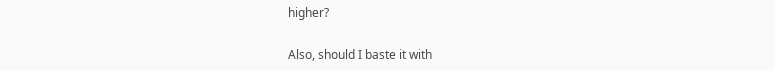higher?

Also, should I baste it with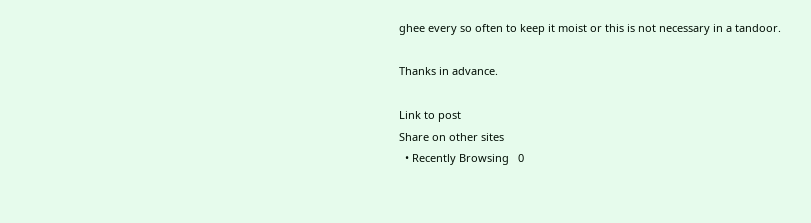ghee every so often to keep it moist or this is not necessary in a tandoor.

Thanks in advance.

Link to post
Share on other sites
  • Recently Browsing   0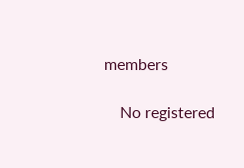members

    No registered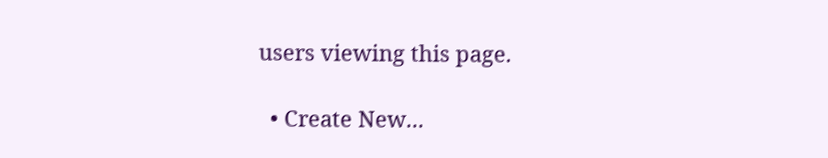users viewing this page.

  • Create New...